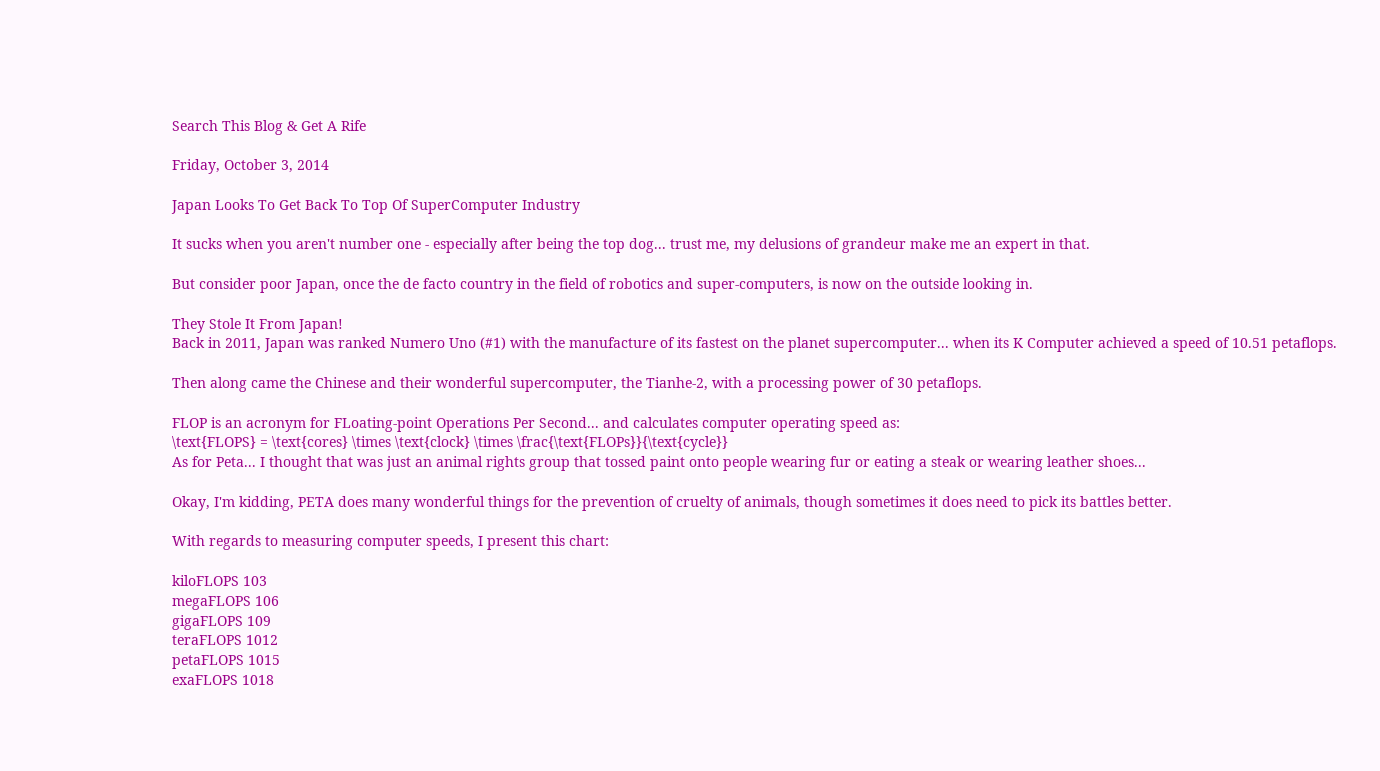Search This Blog & Get A Rife

Friday, October 3, 2014

Japan Looks To Get Back To Top Of SuperComputer Industry

It sucks when you aren't number one - especially after being the top dog... trust me, my delusions of grandeur make me an expert in that.

But consider poor Japan, once the de facto country in the field of robotics and super-computers, is now on the outside looking in.

They Stole It From Japan!
Back in 2011, Japan was ranked Numero Uno (#1) with the manufacture of its fastest on the planet supercomputer... when its K Computer achieved a speed of 10.51 petaflops.

Then along came the Chinese and their wonderful supercomputer, the Tianhe-2, with a processing power of 30 petaflops.

FLOP is an acronym for FLoating-point Operations Per Second... and calculates computer operating speed as:
\text{FLOPS} = \text{cores} \times \text{clock} \times \frac{\text{FLOPs}}{\text{cycle}}
As for Peta... I thought that was just an animal rights group that tossed paint onto people wearing fur or eating a steak or wearing leather shoes...

Okay, I'm kidding, PETA does many wonderful things for the prevention of cruelty of animals, though sometimes it does need to pick its battles better.

With regards to measuring computer speeds, I present this chart:

kiloFLOPS 103
megaFLOPS 106
gigaFLOPS 109
teraFLOPS 1012
petaFLOPS 1015
exaFLOPS 1018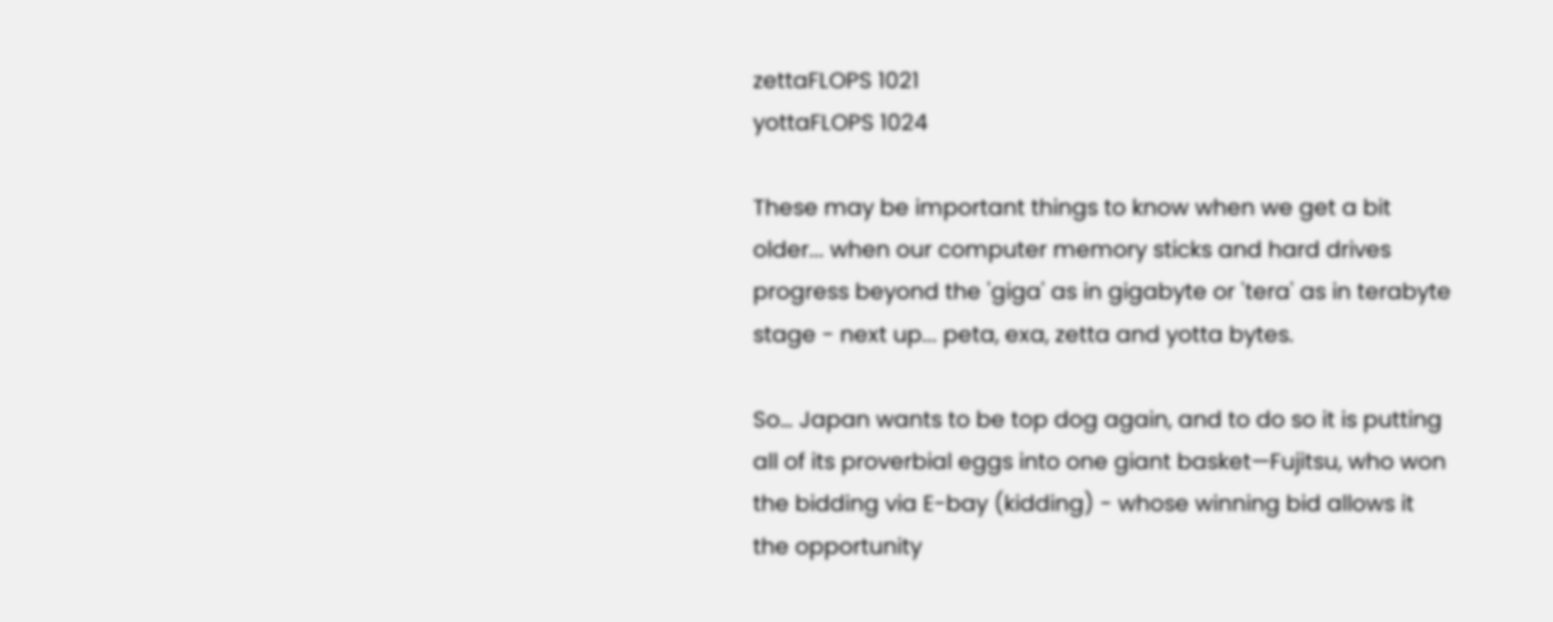zettaFLOPS 1021
yottaFLOPS 1024

These may be important things to know when we get a bit older... when our computer memory sticks and hard drives progress beyond the 'giga' as in gigabyte or 'tera' as in terabyte stage - next up... peta, exa, zetta and yotta bytes.

So… Japan wants to be top dog again, and to do so it is putting all of its proverbial eggs into one giant basket—Fujitsu, who won the bidding via E-bay (kidding) - whose winning bid allows it the opportunity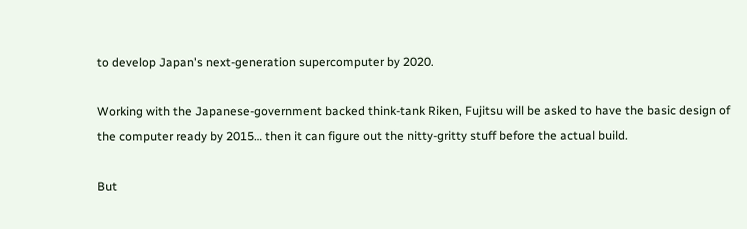to develop Japan's next-generation supercomputer by 2020.

Working with the Japanese-government backed think-tank Riken, Fujitsu will be asked to have the basic design of the computer ready by 2015… then it can figure out the nitty-gritty stuff before the actual build.

But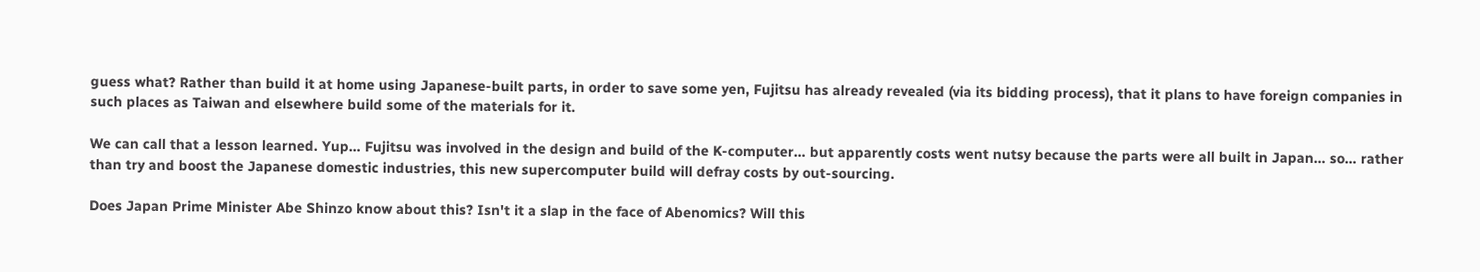guess what? Rather than build it at home using Japanese-built parts, in order to save some yen, Fujitsu has already revealed (via its bidding process), that it plans to have foreign companies in such places as Taiwan and elsewhere build some of the materials for it.

We can call that a lesson learned. Yup… Fujitsu was involved in the design and build of the K-computer… but apparently costs went nutsy because the parts were all built in Japan… so… rather than try and boost the Japanese domestic industries, this new supercomputer build will defray costs by out-sourcing.

Does Japan Prime Minister Abe Shinzo know about this? Isn't it a slap in the face of Abenomics? Will this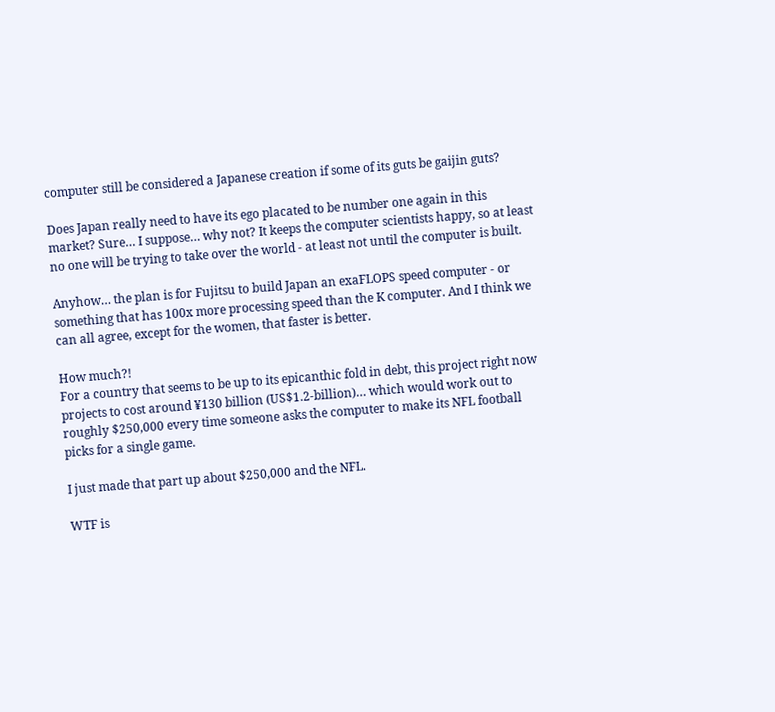computer still be considered a Japanese creation if some of its guts be gaijin guts?

Does Japan really need to have its ego placated to be number one again in this market? Sure… I suppose… why not? It keeps the computer scientists happy, so at least no one will be trying to take over the world - at least not until the computer is built.

Anyhow… the plan is for Fujitsu to build Japan an exaFLOPS speed computer - or something that has 100x more processing speed than the K computer. And I think we can all agree, except for the women, that faster is better.

How much?!
For a country that seems to be up to its epicanthic fold in debt, this project right now projects to cost around ¥130 billion (US$1.2-billion)… which would work out to roughly $250,000 every time someone asks the computer to make its NFL football picks for a single game.

I just made that part up about $250,000 and the NFL.

WTF is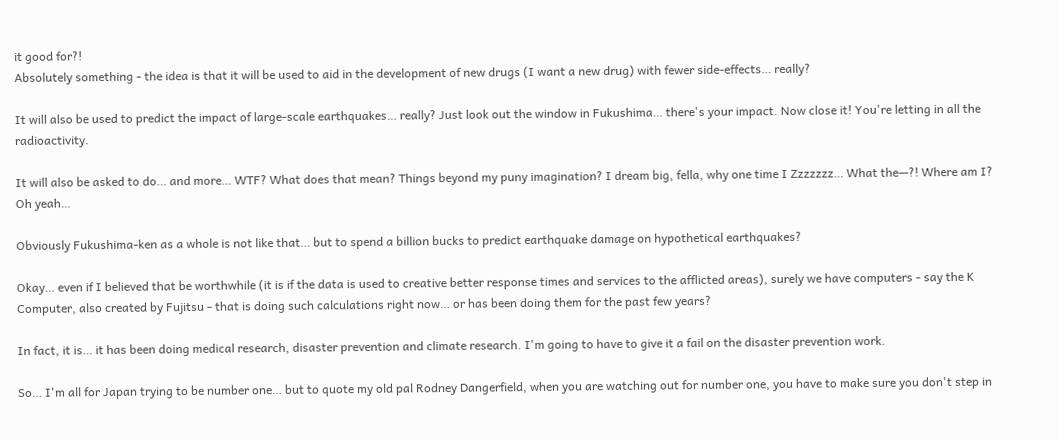it good for?!
Absolutely something - the idea is that it will be used to aid in the development of new drugs (I want a new drug) with fewer side-effects… really?

It will also be used to predict the impact of large-scale earthquakes… really? Just look out the window in Fukushima… there's your impact. Now close it! You're letting in all the radioactivity.

It will also be asked to do… and more… WTF? What does that mean? Things beyond my puny imagination? I dream big, fella, why one time I Zzzzzzz… What the—?! Where am I? Oh yeah…

Obviously Fukushima-ken as a whole is not like that… but to spend a billion bucks to predict earthquake damage on hypothetical earthquakes?

Okay… even if I believed that be worthwhile (it is if the data is used to creative better response times and services to the afflicted areas), surely we have computers - say the K Computer, also created by Fujitsu - that is doing such calculations right now… or has been doing them for the past few years?

In fact, it is… it has been doing medical research, disaster prevention and climate research. I'm going to have to give it a fail on the disaster prevention work.

So… I'm all for Japan trying to be number one… but to quote my old pal Rodney Dangerfield, when you are watching out for number one, you have to make sure you don't step in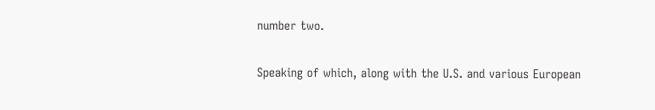number two.

Speaking of which, along with the U.S. and various European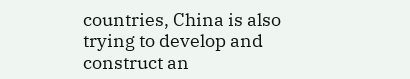countries, China is also trying to develop and construct an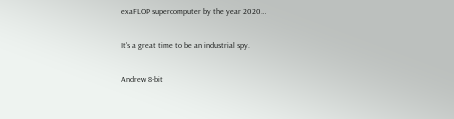exaFLOP supercomputer by the year 2020…

It's a great time to be an industrial spy.

Andrew 8-bit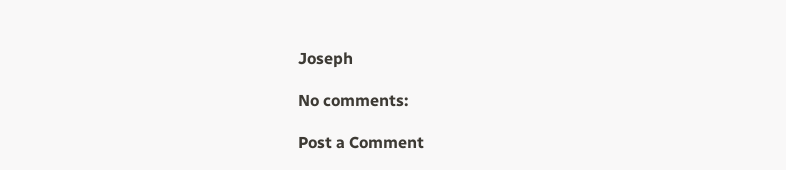Joseph

No comments:

Post a Comment